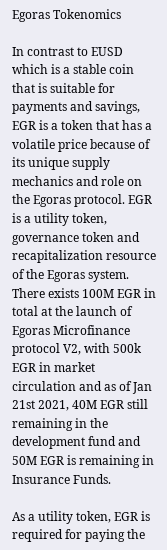Egoras Tokenomics

In contrast to EUSD which is a stable coin that is suitable for payments and savings, EGR is a token that has a volatile price because of its unique supply mechanics and role on the Egoras protocol. EGR is a utility token, governance token and recapitalization resource of the Egoras system. There exists 100M EGR in total at the launch of Egoras Microfinance protocol V2, with 500k EGR in market circulation and as of Jan 21st 2021, 40M EGR still remaining in the development fund and 50M EGR is remaining in Insurance Funds.

As a utility token, EGR is required for paying the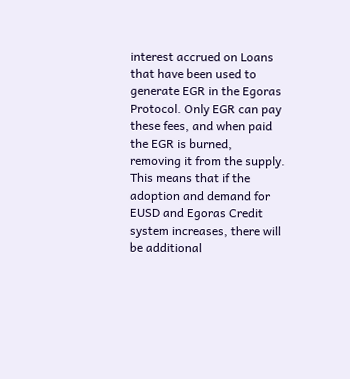interest accrued on Loans that have been used to generate EGR in the Egoras Protocol. Only EGR can pay these fees, and when paid the EGR is burned, removing it from the supply. This means that if the adoption and demand for EUSD and Egoras Credit system increases, there will be additional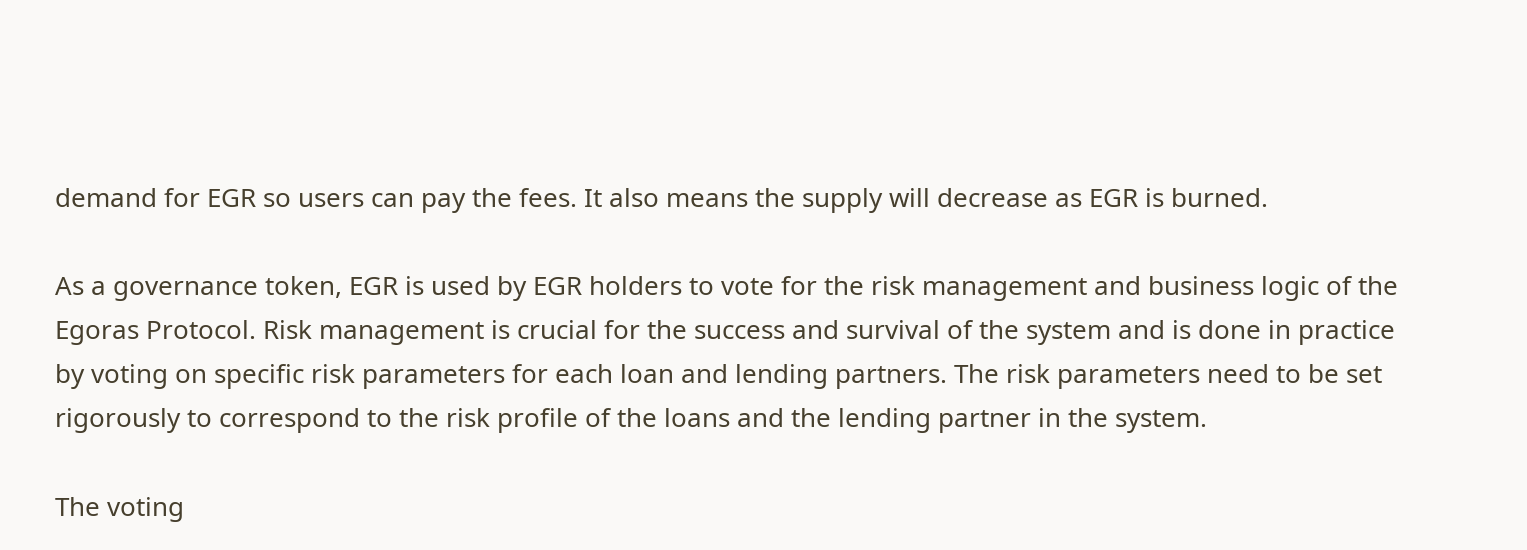demand for EGR so users can pay the fees. It also means the supply will decrease as EGR is burned.

As a governance token, EGR is used by EGR holders to vote for the risk management and business logic of the Egoras Protocol. Risk management is crucial for the success and survival of the system and is done in practice by voting on specific risk parameters for each loan and lending partners. The risk parameters need to be set rigorously to correspond to the risk profile of the loans and the lending partner in the system.

The voting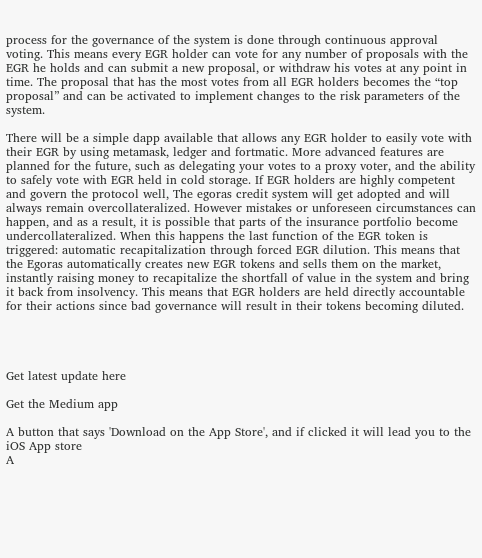process for the governance of the system is done through continuous approval voting. This means every EGR holder can vote for any number of proposals with the EGR he holds and can submit a new proposal, or withdraw his votes at any point in time. The proposal that has the most votes from all EGR holders becomes the “top proposal” and can be activated to implement changes to the risk parameters of the system.

There will be a simple dapp available that allows any EGR holder to easily vote with their EGR by using metamask, ledger and fortmatic. More advanced features are planned for the future, such as delegating your votes to a proxy voter, and the ability to safely vote with EGR held in cold storage. If EGR holders are highly competent and govern the protocol well, The egoras credit system will get adopted and will always remain overcollateralized. However mistakes or unforeseen circumstances can happen, and as a result, it is possible that parts of the insurance portfolio become undercollateralized. When this happens the last function of the EGR token is triggered: automatic recapitalization through forced EGR dilution. This means that the Egoras automatically creates new EGR tokens and sells them on the market, instantly raising money to recapitalize the shortfall of value in the system and bring it back from insolvency. This means that EGR holders are held directly accountable for their actions since bad governance will result in their tokens becoming diluted.




Get latest update here

Get the Medium app

A button that says 'Download on the App Store', and if clicked it will lead you to the iOS App store
A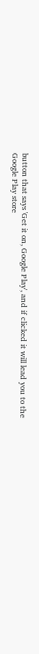button that says 'Get it on, Google Play', and if clicked it will lead you to the Google Play store